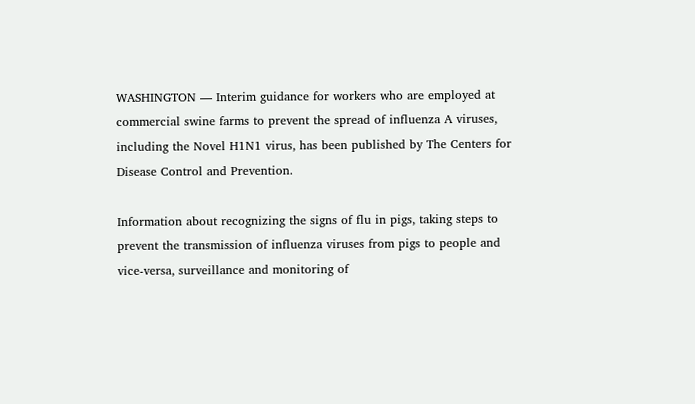WASHINGTON — Interim guidance for workers who are employed at commercial swine farms to prevent the spread of influenza A viruses, including the Novel H1N1 virus, has been published by The Centers for Disease Control and Prevention.

Information about recognizing the signs of flu in pigs, taking steps to prevent the transmission of influenza viruses from pigs to people and vice-versa, surveillance and monitoring of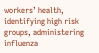workers’ health, identifying high risk groups, administering influenza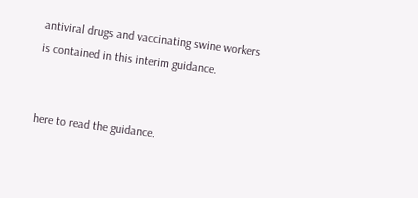antiviral drugs and vaccinating swine workers is contained in this interim guidance.


here to read the guidance.